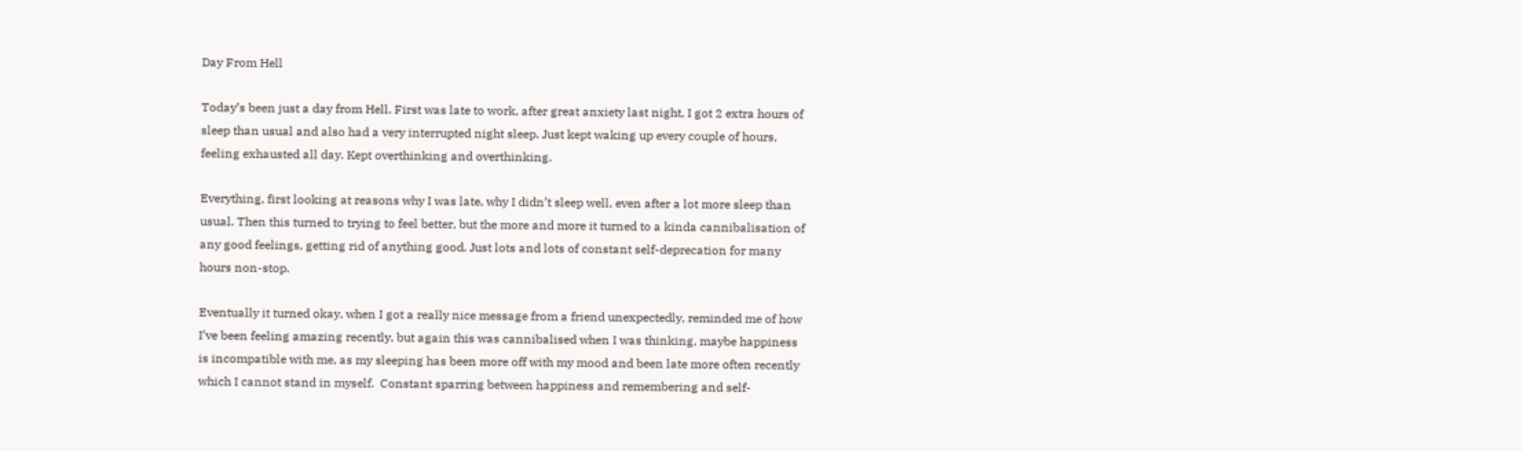Day From Hell

Today’s been just a day from Hell. First was late to work, after great anxiety last night, I got 2 extra hours of sleep than usual and also had a very interrupted night sleep. Just kept waking up every couple of hours, feeling exhausted all day. Kept overthinking and overthinking.

Everything, first looking at reasons why I was late, why I didn’t sleep well, even after a lot more sleep than usual. Then this turned to trying to feel better, but the more and more it turned to a kinda cannibalisation of any good feelings, getting rid of anything good. Just lots and lots of constant self-deprecation for many hours non-stop.

Eventually it turned okay, when I got a really nice message from a friend unexpectedly, reminded me of how I’ve been feeling amazing recently, but again this was cannibalised when I was thinking, maybe happiness is incompatible with me, as my sleeping has been more off with my mood and been late more often recently which I cannot stand in myself.  Constant sparring between happiness and remembering and self-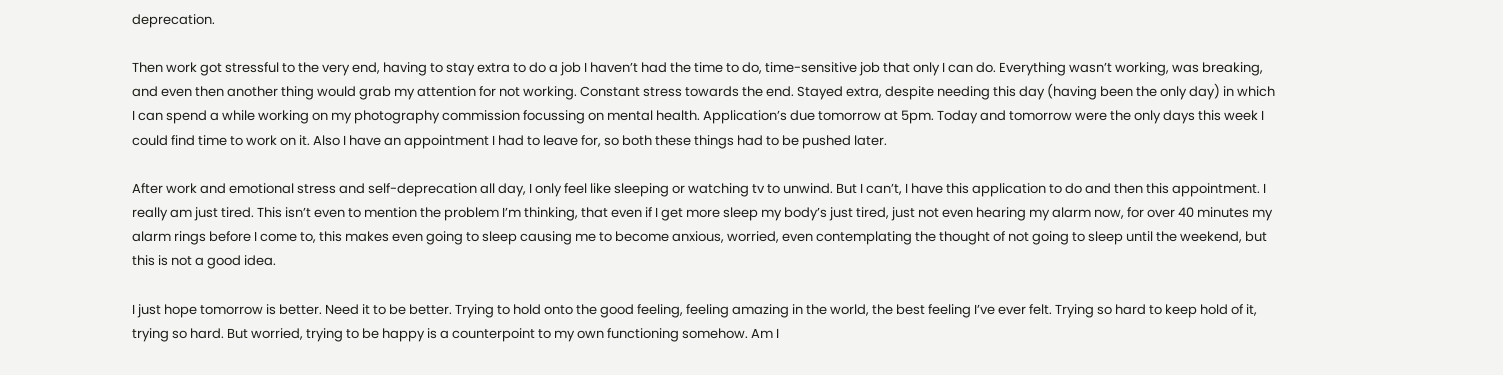deprecation.

Then work got stressful to the very end, having to stay extra to do a job I haven’t had the time to do, time-sensitive job that only I can do. Everything wasn’t working, was breaking, and even then another thing would grab my attention for not working. Constant stress towards the end. Stayed extra, despite needing this day (having been the only day) in which I can spend a while working on my photography commission focussing on mental health. Application’s due tomorrow at 5pm. Today and tomorrow were the only days this week I could find time to work on it. Also I have an appointment I had to leave for, so both these things had to be pushed later.

After work and emotional stress and self-deprecation all day, I only feel like sleeping or watching tv to unwind. But I can’t, I have this application to do and then this appointment. I really am just tired. This isn’t even to mention the problem I’m thinking, that even if I get more sleep my body’s just tired, just not even hearing my alarm now, for over 40 minutes my alarm rings before I come to, this makes even going to sleep causing me to become anxious, worried, even contemplating the thought of not going to sleep until the weekend, but this is not a good idea.

I just hope tomorrow is better. Need it to be better. Trying to hold onto the good feeling, feeling amazing in the world, the best feeling I’ve ever felt. Trying so hard to keep hold of it, trying so hard. But worried, trying to be happy is a counterpoint to my own functioning somehow. Am I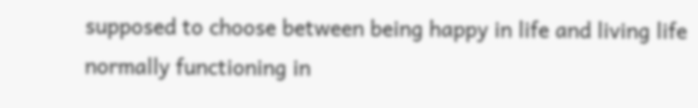supposed to choose between being happy in life and living life normally functioning in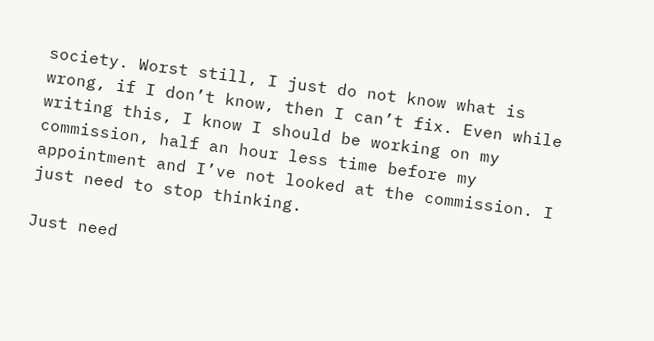society. Worst still, I just do not know what is wrong, if I don’t know, then I can’t fix. Even while writing this, I know I should be working on my commission, half an hour less time before my appointment and I’ve not looked at the commission. I just need to stop thinking.

Just need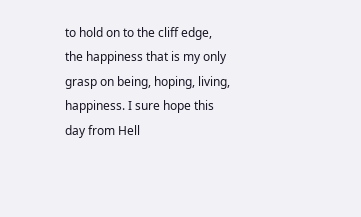to hold on to the cliff edge, the happiness that is my only grasp on being, hoping, living, happiness. I sure hope this day from Hell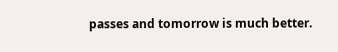passes and tomorrow is much better.